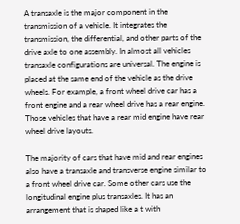A transaxle is the major component in the transmission of a vehicle. It integrates the transmission, the differential, and other parts of the drive axle to one assembly. In almost all vehicles transaxle configurations are universal. The engine is placed at the same end of the vehicle as the drive wheels. For example, a front wheel drive car has a front engine and a rear wheel drive has a rear engine. Those vehicles that have a rear mid engine have rear wheel drive layouts.

The majority of cars that have mid and rear engines also have a transaxle and transverse engine similar to a front wheel drive car. Some other cars use the longitudinal engine plus transaxles. It has an arrangement that is shaped like a t with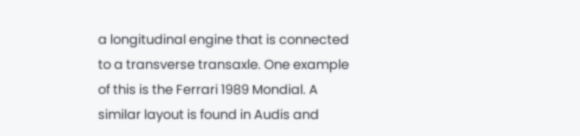a longitudinal engine that is connected to a transverse transaxle. One example of this is the Ferrari 1989 Mondial. A similar layout is found in Audis and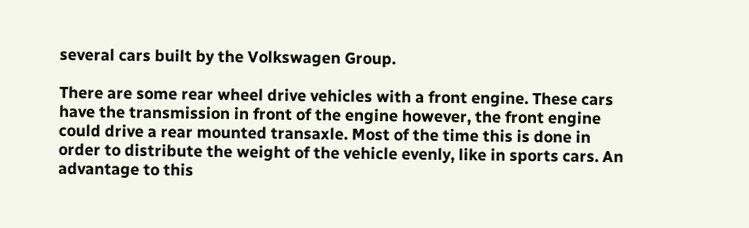several cars built by the Volkswagen Group.

There are some rear wheel drive vehicles with a front engine. These cars have the transmission in front of the engine however, the front engine could drive a rear mounted transaxle. Most of the time this is done in order to distribute the weight of the vehicle evenly, like in sports cars. An advantage to this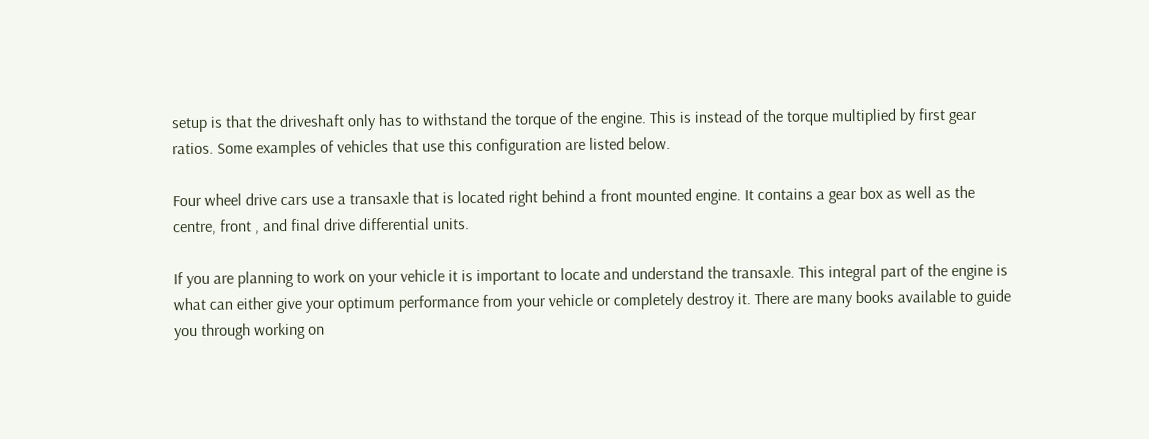setup is that the driveshaft only has to withstand the torque of the engine. This is instead of the torque multiplied by first gear ratios. Some examples of vehicles that use this configuration are listed below.

Four wheel drive cars use a transaxle that is located right behind a front mounted engine. It contains a gear box as well as the centre, front , and final drive differential units.

If you are planning to work on your vehicle it is important to locate and understand the transaxle. This integral part of the engine is what can either give your optimum performance from your vehicle or completely destroy it. There are many books available to guide you through working on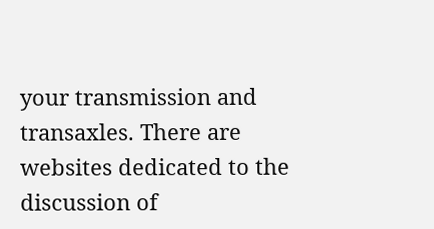your transmission and transaxles. There are websites dedicated to the discussion of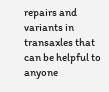repairs and variants in transaxles that can be helpful to anyone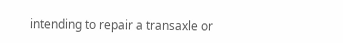intending to repair a transaxle or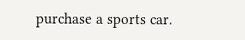purchase a sports car.